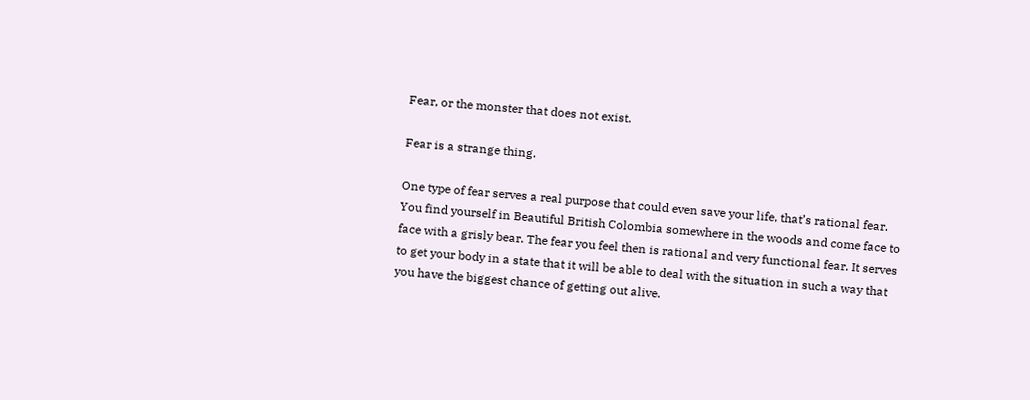Fear, or the monster that does not exist.

Fear is a strange thing.

One type of fear serves a real purpose that could even save your life, that’s rational fear. You find yourself in Beautiful British Colombia somewhere in the woods and come face to face with a grisly bear. The fear you feel then is rational and very functional fear. It serves to get your body in a state that it will be able to deal with the situation in such a way that you have the biggest chance of getting out alive.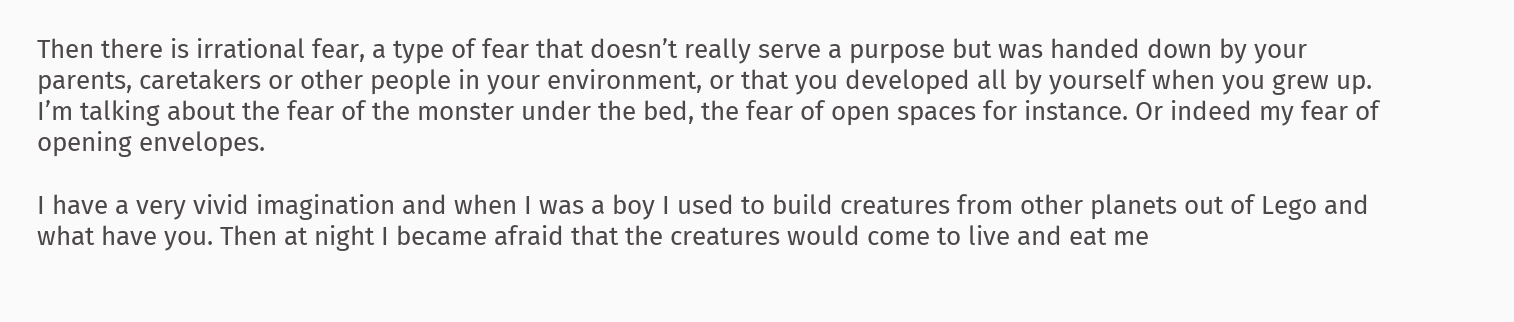Then there is irrational fear, a type of fear that doesn’t really serve a purpose but was handed down by your parents, caretakers or other people in your environment, or that you developed all by yourself when you grew up. I’m talking about the fear of the monster under the bed, the fear of open spaces for instance. Or indeed my fear of opening envelopes.

I have a very vivid imagination and when I was a boy I used to build creatures from other planets out of Lego and what have you. Then at night I became afraid that the creatures would come to live and eat me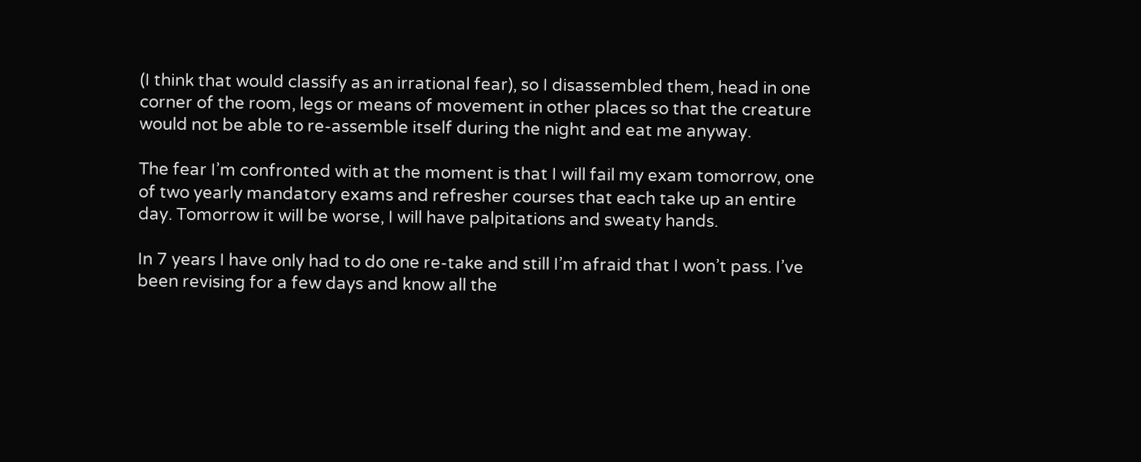(I think that would classify as an irrational fear), so I disassembled them, head in one corner of the room, legs or means of movement in other places so that the creature would not be able to re-assemble itself during the night and eat me anyway.

The fear I’m confronted with at the moment is that I will fail my exam tomorrow, one of two yearly mandatory exams and refresher courses that each take up an entire day. Tomorrow it will be worse, I will have palpitations and sweaty hands.

In 7 years I have only had to do one re-take and still I’m afraid that I won’t pass. I’ve been revising for a few days and know all the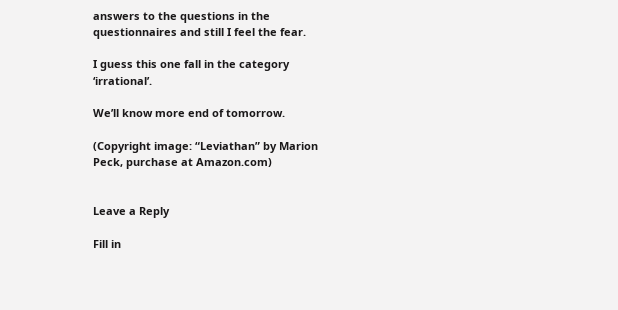answers to the questions in the questionnaires and still I feel the fear.

I guess this one fall in the category ‘irrational’.

We’ll know more end of tomorrow.

(Copyright image: “Leviathan” by Marion Peck, purchase at Amazon.com)


Leave a Reply

Fill in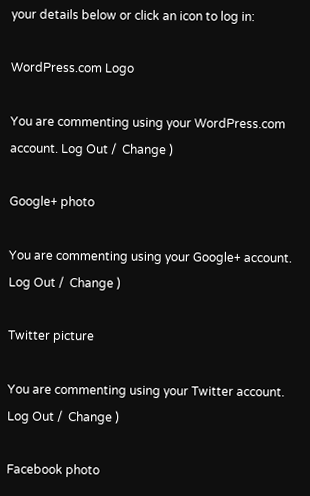your details below or click an icon to log in:

WordPress.com Logo

You are commenting using your WordPress.com account. Log Out /  Change )

Google+ photo

You are commenting using your Google+ account. Log Out /  Change )

Twitter picture

You are commenting using your Twitter account. Log Out /  Change )

Facebook photo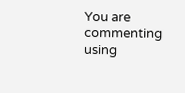You are commenting using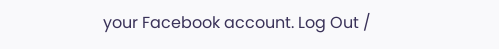your Facebook account. Log Out /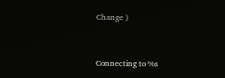Change )


Connecting to %s